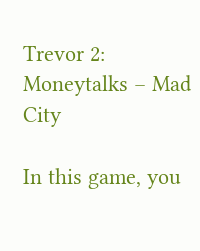Trevor 2: Moneytalks – Mad City

In this game, you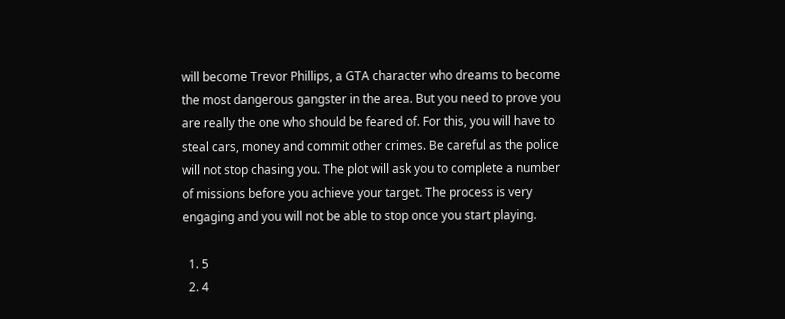will become Trevor Phillips, a GTA character who dreams to become the most dangerous gangster in the area. But you need to prove you are really the one who should be feared of. For this, you will have to steal cars, money and commit other crimes. Be careful as the police will not stop chasing you. The plot will ask you to complete a number of missions before you achieve your target. The process is very engaging and you will not be able to stop once you start playing.

  1. 5
  2. 4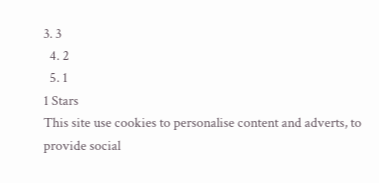3. 3
  4. 2
  5. 1
1 Stars
This site use cookies to personalise content and adverts, to provide social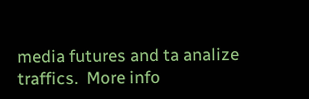media futures and ta analize traffics.  More info